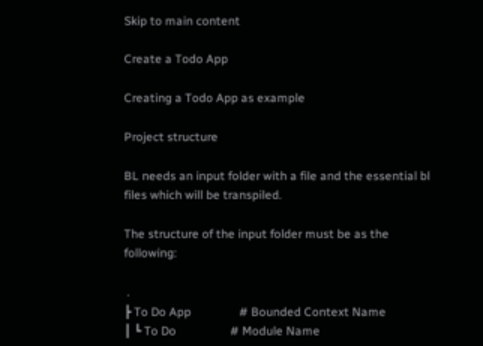Skip to main content

Create a Todo App

Creating a Todo App as example

Project structure

BL needs an input folder with a file and the essential bl files which will be transpiled.

The structure of the input folder must be as the following:

 .
┣ To Do App                # Bounded Context Name
┃ ┗ To Do                  # Module Name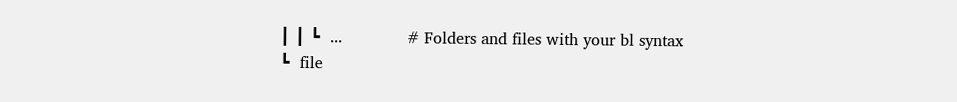┃ ┃ ┗  ...             # Folders and files with your bl syntax
┗  file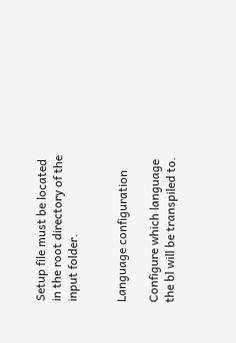Setup file must be located in the root directory of the input folder.


Language configuration

Configure which language the bl will be transpiled to.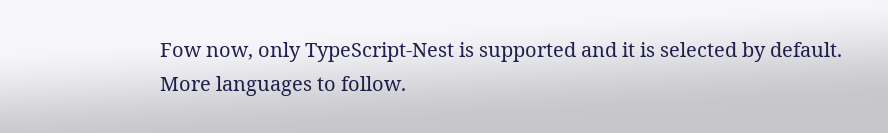Fow now, only TypeScript-Nest is supported and it is selected by default.
More languages to follow.